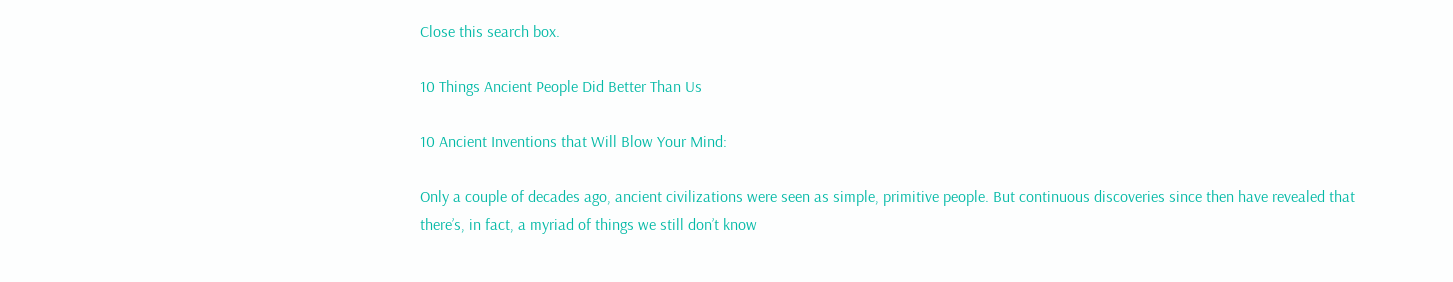Close this search box.

10 Things Ancient People Did Better Than Us

10 Ancient Inventions that Will Blow Your Mind:

Only a couple of decades ago, ancient civilizations were seen as simple, primitive people. But continuous discoveries since then have revealed that there’s, in fact, a myriad of things we still don’t know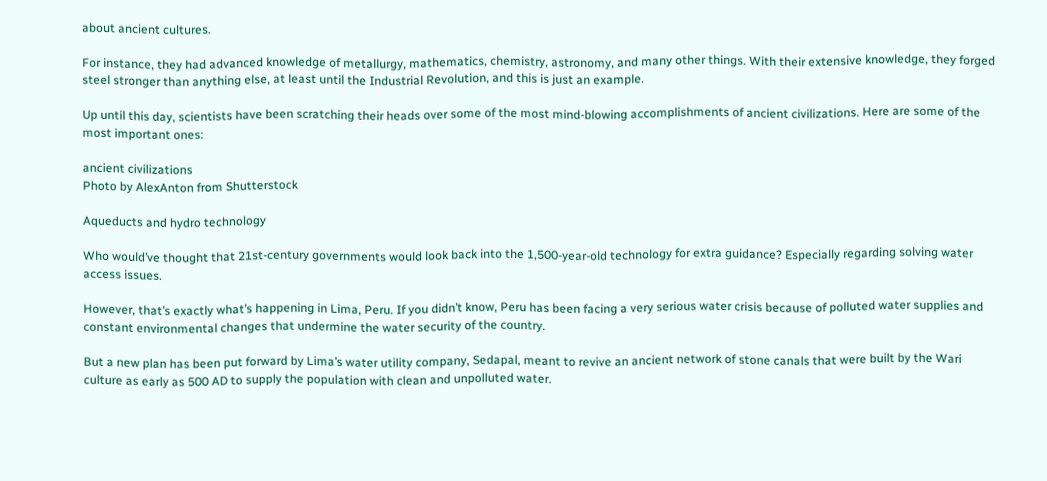about ancient cultures.

For instance, they had advanced knowledge of metallurgy, mathematics, chemistry, astronomy, and many other things. With their extensive knowledge, they forged steel stronger than anything else, at least until the Industrial Revolution, and this is just an example.

Up until this day, scientists have been scratching their heads over some of the most mind-blowing accomplishments of ancient civilizations. Here are some of the most important ones:

ancient civilizations
Photo by AlexAnton from Shutterstock

Aqueducts and hydro technology

Who would’ve thought that 21st-century governments would look back into the 1,500-year-old technology for extra guidance? Especially regarding solving water access issues.

However, that’s exactly what’s happening in Lima, Peru. If you didn’t know, Peru has been facing a very serious water crisis because of polluted water supplies and constant environmental changes that undermine the water security of the country.

But a new plan has been put forward by Lima’s water utility company, Sedapal, meant to revive an ancient network of stone canals that were built by the Wari culture as early as 500 AD to supply the population with clean and unpolluted water.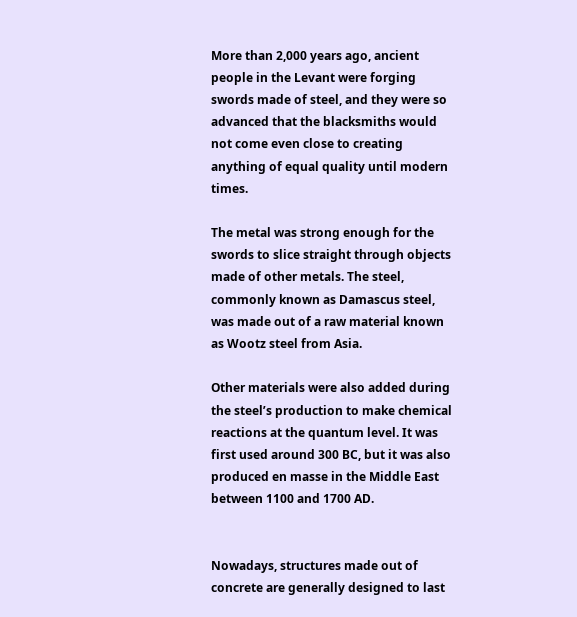More than 2,000 years ago, ancient people in the Levant were forging swords made of steel, and they were so advanced that the blacksmiths would not come even close to creating anything of equal quality until modern times.

The metal was strong enough for the swords to slice straight through objects made of other metals. The steel, commonly known as Damascus steel, was made out of a raw material known as Wootz steel from Asia.

Other materials were also added during the steel’s production to make chemical reactions at the quantum level. It was first used around 300 BC, but it was also produced en masse in the Middle East between 1100 and 1700 AD.


Nowadays, structures made out of concrete are generally designed to last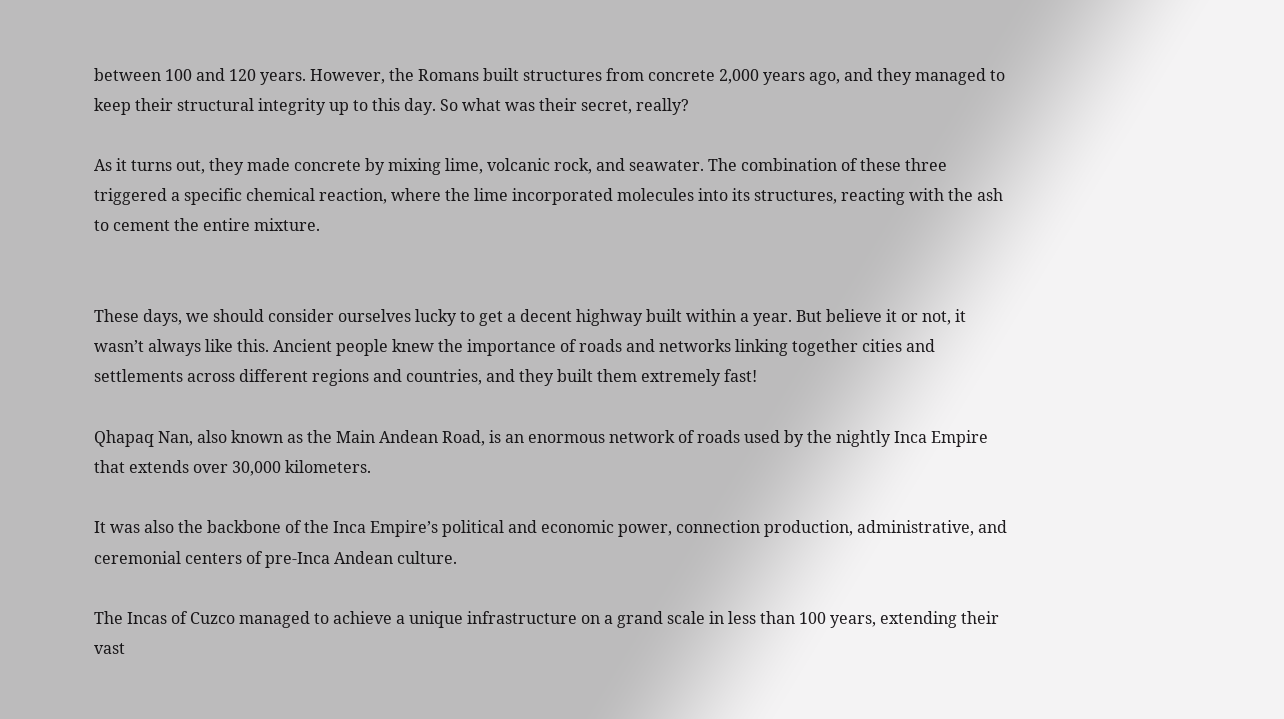between 100 and 120 years. However, the Romans built structures from concrete 2,000 years ago, and they managed to keep their structural integrity up to this day. So what was their secret, really?

As it turns out, they made concrete by mixing lime, volcanic rock, and seawater. The combination of these three triggered a specific chemical reaction, where the lime incorporated molecules into its structures, reacting with the ash to cement the entire mixture.


These days, we should consider ourselves lucky to get a decent highway built within a year. But believe it or not, it wasn’t always like this. Ancient people knew the importance of roads and networks linking together cities and settlements across different regions and countries, and they built them extremely fast!

Qhapaq Nan, also known as the Main Andean Road, is an enormous network of roads used by the nightly Inca Empire that extends over 30,000 kilometers.

It was also the backbone of the Inca Empire’s political and economic power, connection production, administrative, and ceremonial centers of pre-Inca Andean culture.

The Incas of Cuzco managed to achieve a unique infrastructure on a grand scale in less than 100 years, extending their vast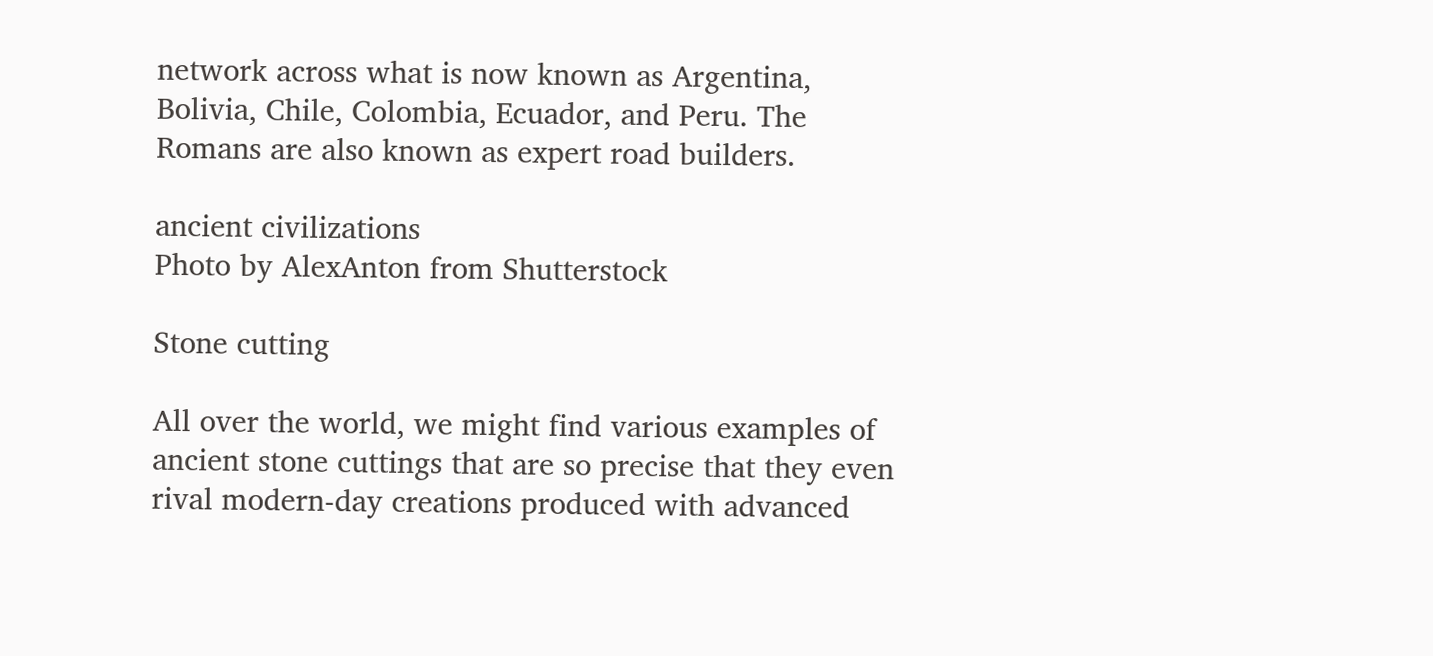network across what is now known as Argentina, Bolivia, Chile, Colombia, Ecuador, and Peru. The Romans are also known as expert road builders.

ancient civilizations
Photo by AlexAnton from Shutterstock

Stone cutting

All over the world, we might find various examples of ancient stone cuttings that are so precise that they even rival modern-day creations produced with advanced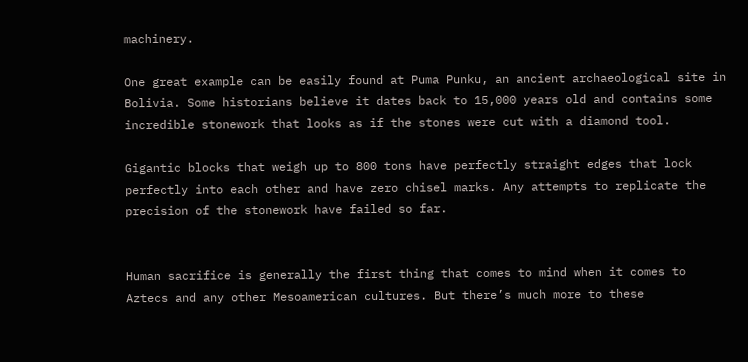machinery.

One great example can be easily found at Puma Punku, an ancient archaeological site in Bolivia. Some historians believe it dates back to 15,000 years old and contains some incredible stonework that looks as if the stones were cut with a diamond tool.

Gigantic blocks that weigh up to 800 tons have perfectly straight edges that lock perfectly into each other and have zero chisel marks. Any attempts to replicate the precision of the stonework have failed so far.


Human sacrifice is generally the first thing that comes to mind when it comes to Aztecs and any other Mesoamerican cultures. But there’s much more to these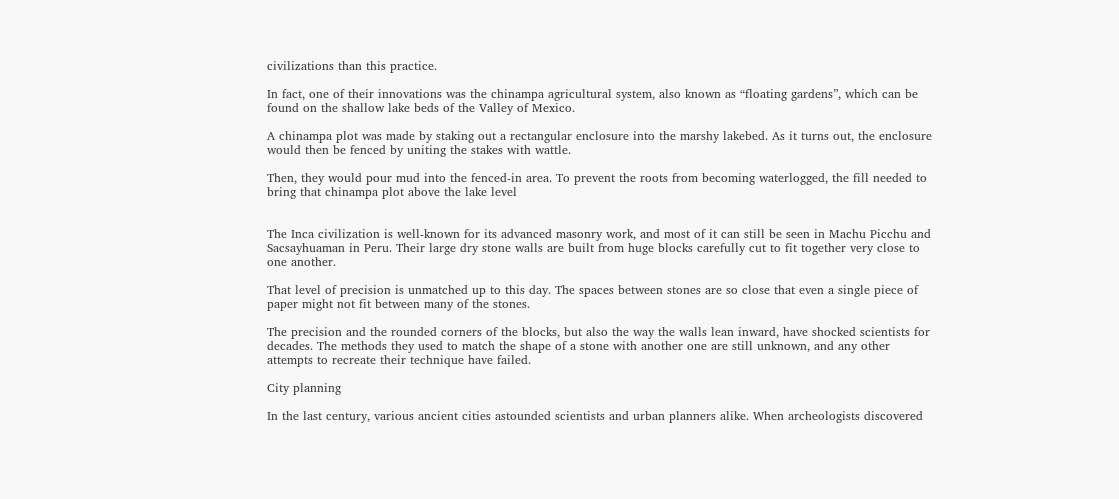civilizations than this practice.

In fact, one of their innovations was the chinampa agricultural system, also known as “floating gardens”, which can be found on the shallow lake beds of the Valley of Mexico.

A chinampa plot was made by staking out a rectangular enclosure into the marshy lakebed. As it turns out, the enclosure would then be fenced by uniting the stakes with wattle.

Then, they would pour mud into the fenced-in area. To prevent the roots from becoming waterlogged, the fill needed to bring that chinampa plot above the lake level


The Inca civilization is well-known for its advanced masonry work, and most of it can still be seen in Machu Picchu and Sacsayhuaman in Peru. Their large dry stone walls are built from huge blocks carefully cut to fit together very close to one another.

That level of precision is unmatched up to this day. The spaces between stones are so close that even a single piece of paper might not fit between many of the stones.

The precision and the rounded corners of the blocks, but also the way the walls lean inward, have shocked scientists for decades. The methods they used to match the shape of a stone with another one are still unknown, and any other attempts to recreate their technique have failed.

City planning

In the last century, various ancient cities astounded scientists and urban planners alike. When archeologists discovered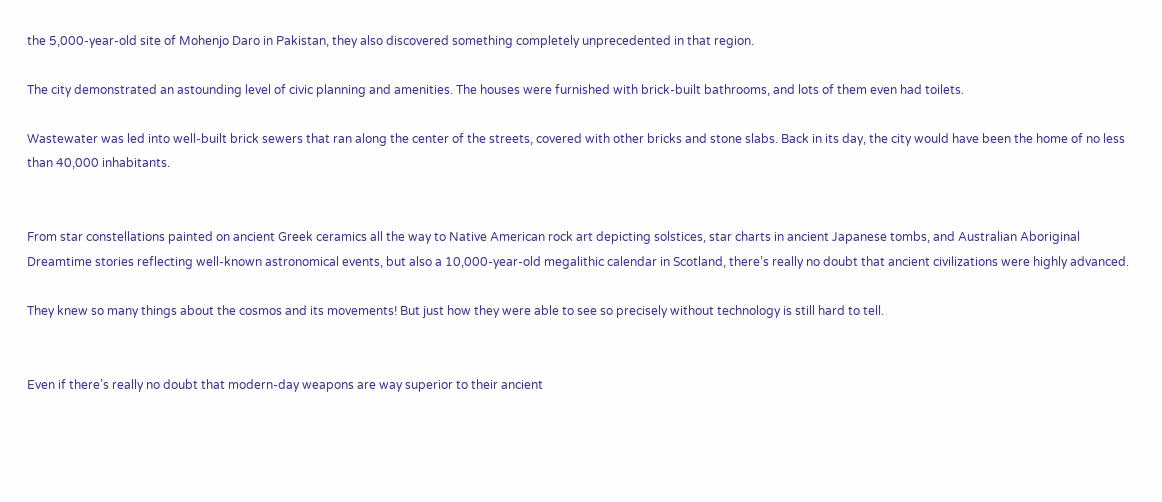the 5,000-year-old site of Mohenjo Daro in Pakistan, they also discovered something completely unprecedented in that region.

The city demonstrated an astounding level of civic planning and amenities. The houses were furnished with brick-built bathrooms, and lots of them even had toilets.

Wastewater was led into well-built brick sewers that ran along the center of the streets, covered with other bricks and stone slabs. Back in its day, the city would have been the home of no less than 40,000 inhabitants.


From star constellations painted on ancient Greek ceramics all the way to Native American rock art depicting solstices, star charts in ancient Japanese tombs, and Australian Aboriginal Dreamtime stories reflecting well-known astronomical events, but also a 10,000-year-old megalithic calendar in Scotland, there’s really no doubt that ancient civilizations were highly advanced.

They knew so many things about the cosmos and its movements! But just how they were able to see so precisely without technology is still hard to tell.


Even if there’s really no doubt that modern-day weapons are way superior to their ancient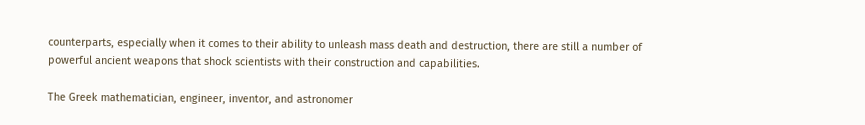counterparts, especially when it comes to their ability to unleash mass death and destruction, there are still a number of powerful ancient weapons that shock scientists with their construction and capabilities.

The Greek mathematician, engineer, inventor, and astronomer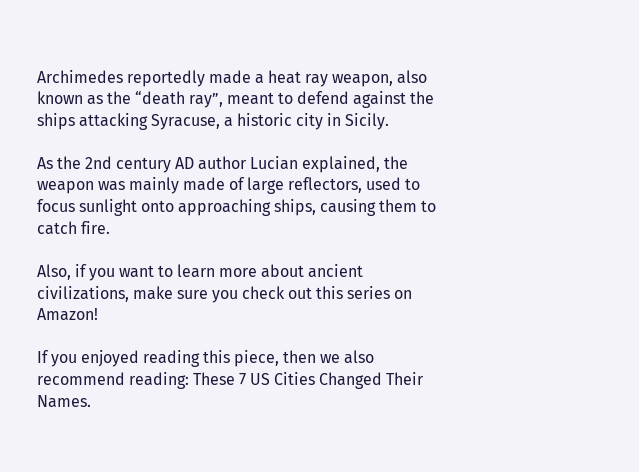Archimedes reportedly made a heat ray weapon, also known as the “death ray”, meant to defend against the ships attacking Syracuse, a historic city in Sicily.

As the 2nd century AD author Lucian explained, the weapon was mainly made of large reflectors, used to focus sunlight onto approaching ships, causing them to catch fire.

Also, if you want to learn more about ancient civilizations, make sure you check out this series on Amazon!

If you enjoyed reading this piece, then we also recommend reading: These 7 US Cities Changed Their Names.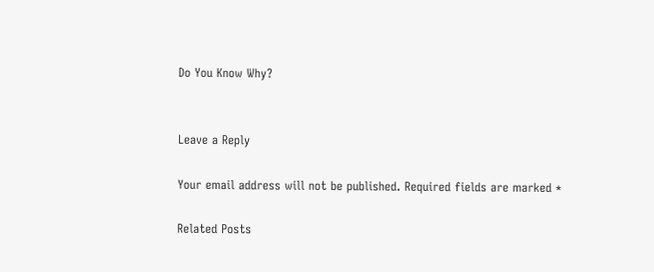Do You Know Why?


Leave a Reply

Your email address will not be published. Required fields are marked *

Related Posts